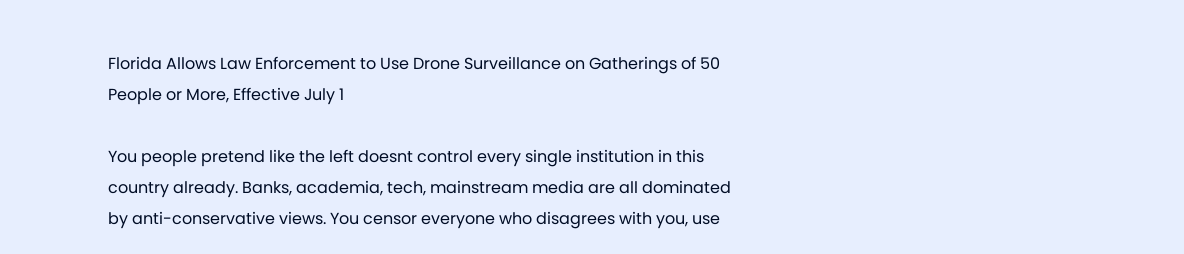Florida Allows Law Enforcement to Use Drone Surveillance on Gatherings of 50 People or More, Effective July 1

You people pretend like the left doesnt control every single institution in this country already. Banks, academia, tech, mainstream media are all dominated by anti-conservative views. You censor everyone who disagrees with you, use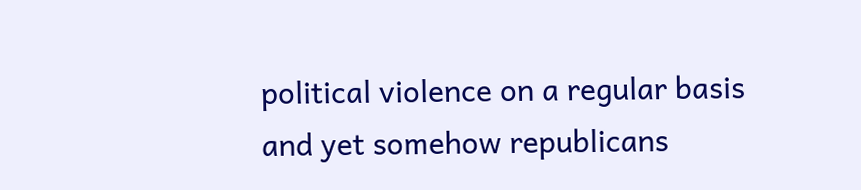political violence on a regular basis and yet somehow republicans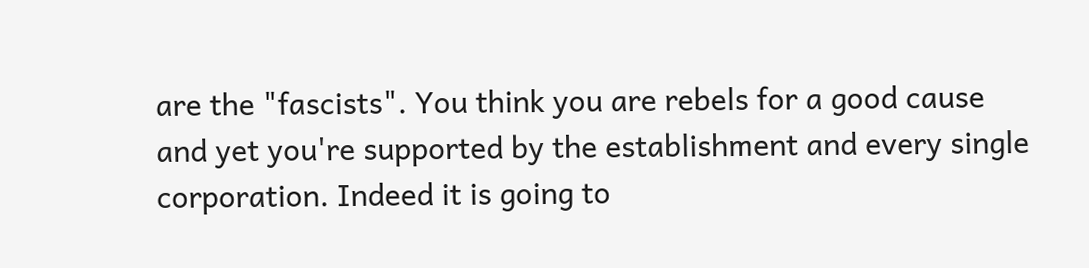are the "fascists". You think you are rebels for a good cause and yet you're supported by the establishment and every single corporation. Indeed it is going to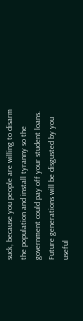suck, because you people are willing to disarm the population and install tyranny so the government could pay off your student loans. Future generations will be disgusted by you useful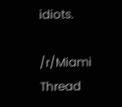idiots.

/r/Miami Thread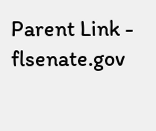Parent Link - flsenate.gov